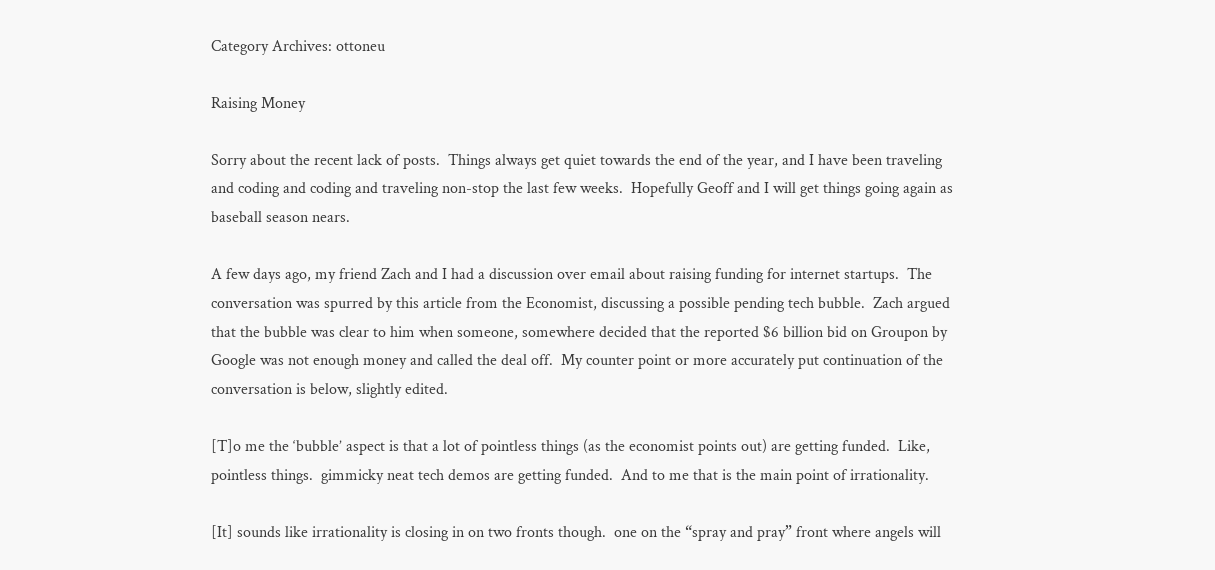Category Archives: ottoneu

Raising Money

Sorry about the recent lack of posts.  Things always get quiet towards the end of the year, and I have been traveling and coding and coding and traveling non-stop the last few weeks.  Hopefully Geoff and I will get things going again as baseball season nears.

A few days ago, my friend Zach and I had a discussion over email about raising funding for internet startups.  The conversation was spurred by this article from the Economist, discussing a possible pending tech bubble.  Zach argued that the bubble was clear to him when someone, somewhere decided that the reported $6 billion bid on Groupon by Google was not enough money and called the deal off.  My counter point or more accurately put continuation of the conversation is below, slightly edited.

[T]o me the ‘bubble’ aspect is that a lot of pointless things (as the economist points out) are getting funded.  Like, pointless things.  gimmicky neat tech demos are getting funded.  And to me that is the main point of irrationality.

[It] sounds like irrationality is closing in on two fronts though.  one on the “spray and pray” front where angels will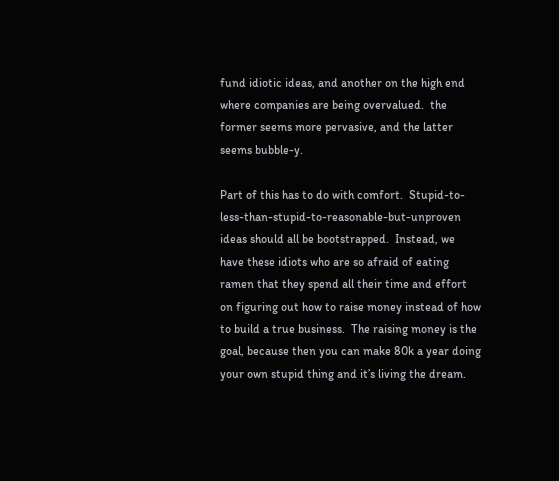fund idiotic ideas, and another on the high end where companies are being overvalued.  the former seems more pervasive, and the latter seems bubble-y.

Part of this has to do with comfort.  Stupid-to-less-than-stupid-to-reasonable-but-unproven ideas should all be bootstrapped.  Instead, we have these idiots who are so afraid of eating ramen that they spend all their time and effort on figuring out how to raise money instead of how to build a true business.  The raising money is the goal, because then you can make 80k a year doing your own stupid thing and it’s living the dream.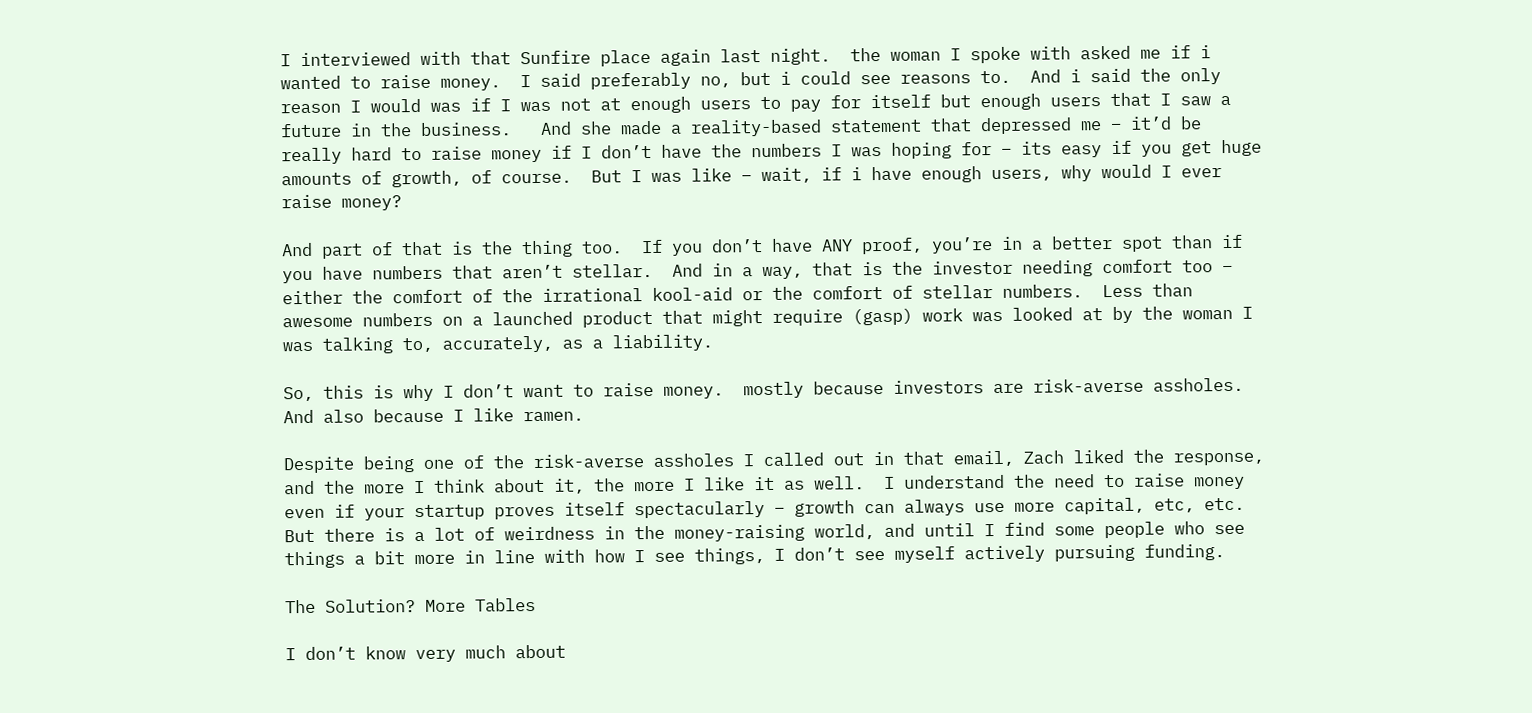I interviewed with that Sunfire place again last night.  the woman I spoke with asked me if i wanted to raise money.  I said preferably no, but i could see reasons to.  And i said the only reason I would was if I was not at enough users to pay for itself but enough users that I saw a future in the business.   And she made a reality-based statement that depressed me – it’d be really hard to raise money if I don’t have the numbers I was hoping for – its easy if you get huge amounts of growth, of course.  But I was like – wait, if i have enough users, why would I ever raise money?

And part of that is the thing too.  If you don’t have ANY proof, you’re in a better spot than if you have numbers that aren’t stellar.  And in a way, that is the investor needing comfort too – either the comfort of the irrational kool-aid or the comfort of stellar numbers.  Less than awesome numbers on a launched product that might require (gasp) work was looked at by the woman I was talking to, accurately, as a liability.

So, this is why I don’t want to raise money.  mostly because investors are risk-averse assholes.  And also because I like ramen.

Despite being one of the risk-averse assholes I called out in that email, Zach liked the response, and the more I think about it, the more I like it as well.  I understand the need to raise money even if your startup proves itself spectacularly – growth can always use more capital, etc, etc.  But there is a lot of weirdness in the money-raising world, and until I find some people who see things a bit more in line with how I see things, I don’t see myself actively pursuing funding.

The Solution? More Tables

I don’t know very much about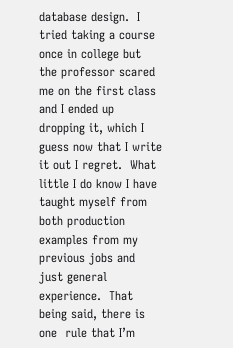database design.  I tried taking a course once in college but the professor scared me on the first class and I ended up dropping it, which I guess now that I write it out I regret.  What little I do know I have taught myself from both production examples from my previous jobs and just general experience.  That being said, there is one  rule that I’m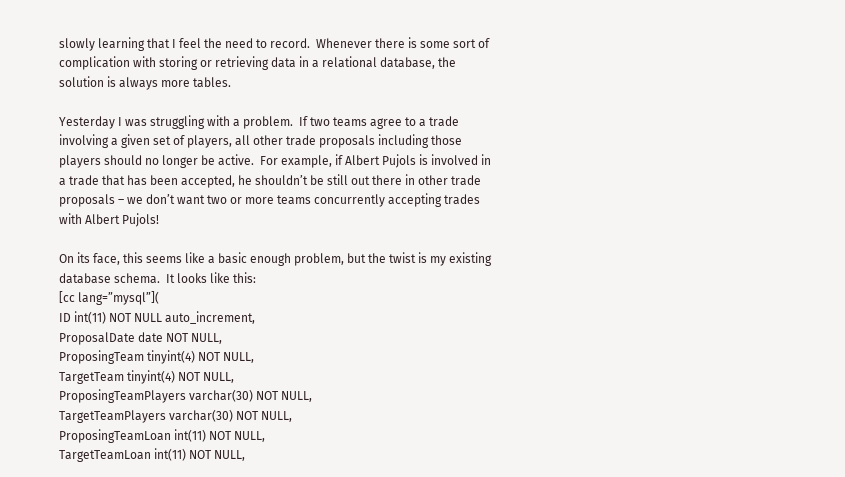slowly learning that I feel the need to record.  Whenever there is some sort of complication with storing or retrieving data in a relational database, the solution is always more tables.

Yesterday I was struggling with a problem.  If two teams agree to a trade involving a given set of players, all other trade proposals including those players should no longer be active.  For example, if Albert Pujols is involved in a trade that has been accepted, he shouldn’t be still out there in other trade proposals – we don’t want two or more teams concurrently accepting trades with Albert Pujols!

On its face, this seems like a basic enough problem, but the twist is my existing database schema.  It looks like this:
[cc lang=”mysql”](
ID int(11) NOT NULL auto_increment,
ProposalDate date NOT NULL,
ProposingTeam tinyint(4) NOT NULL,
TargetTeam tinyint(4) NOT NULL,
ProposingTeamPlayers varchar(30) NOT NULL,
TargetTeamPlayers varchar(30) NOT NULL,
ProposingTeamLoan int(11) NOT NULL,
TargetTeamLoan int(11) NOT NULL,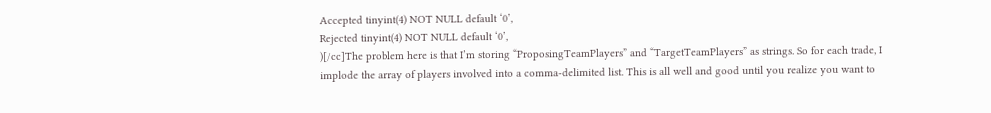Accepted tinyint(4) NOT NULL default ‘0’,
Rejected tinyint(4) NOT NULL default ‘0’,
)[/cc]The problem here is that I’m storing “ProposingTeamPlayers” and “TargetTeamPlayers” as strings. So for each trade, I implode the array of players involved into a comma-delimited list. This is all well and good until you realize you want to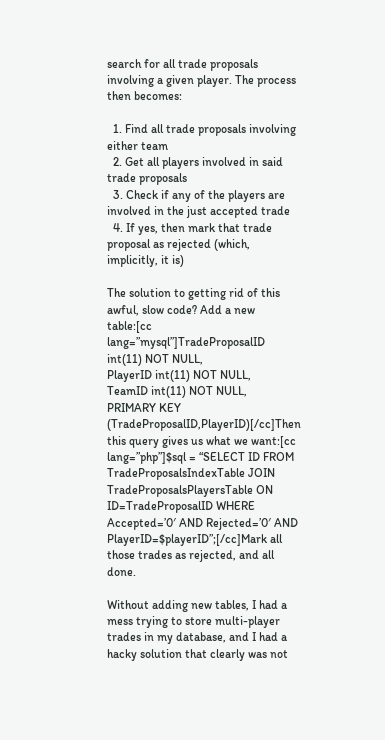search for all trade proposals involving a given player. The process then becomes:

  1. Find all trade proposals involving either team
  2. Get all players involved in said trade proposals
  3. Check if any of the players are involved in the just accepted trade
  4. If yes, then mark that trade proposal as rejected (which, implicitly, it is)

The solution to getting rid of this awful, slow code? Add a new table:[cc lang=”mysql”]TradeProposalID int(11) NOT NULL,
PlayerID int(11) NOT NULL,
TeamID int(11) NOT NULL,
PRIMARY KEY (TradeProposalID,PlayerID)[/cc]Then this query gives us what we want:[cc lang=”php”]$sql = “SELECT ID FROM TradeProposalsIndexTable JOIN TradeProposalsPlayersTable ON ID=TradeProposalID WHERE Accepted=’0′ AND Rejected=’0′ AND PlayerID=$playerID”;[/cc]Mark all those trades as rejected, and all done.

Without adding new tables, I had a mess trying to store multi-player trades in my database, and I had a hacky solution that clearly was not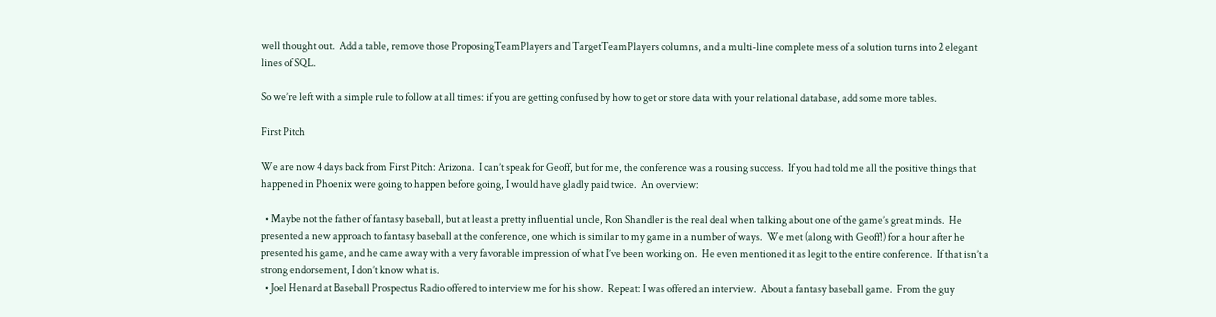well thought out.  Add a table, remove those ProposingTeamPlayers and TargetTeamPlayers columns, and a multi-line complete mess of a solution turns into 2 elegant lines of SQL.

So we’re left with a simple rule to follow at all times: if you are getting confused by how to get or store data with your relational database, add some more tables.

First Pitch

We are now 4 days back from First Pitch: Arizona.  I can’t speak for Geoff, but for me, the conference was a rousing success.  If you had told me all the positive things that happened in Phoenix were going to happen before going, I would have gladly paid twice.  An overview:

  • Maybe not the father of fantasy baseball, but at least a pretty influential uncle, Ron Shandler is the real deal when talking about one of the game’s great minds.  He presented a new approach to fantasy baseball at the conference, one which is similar to my game in a number of ways.  We met (along with Geoff!) for a hour after he presented his game, and he came away with a very favorable impression of what I’ve been working on.  He even mentioned it as legit to the entire conference.  If that isn’t a strong endorsement, I don’t know what is.
  • Joel Henard at Baseball Prospectus Radio offered to interview me for his show.  Repeat: I was offered an interview.  About a fantasy baseball game.  From the guy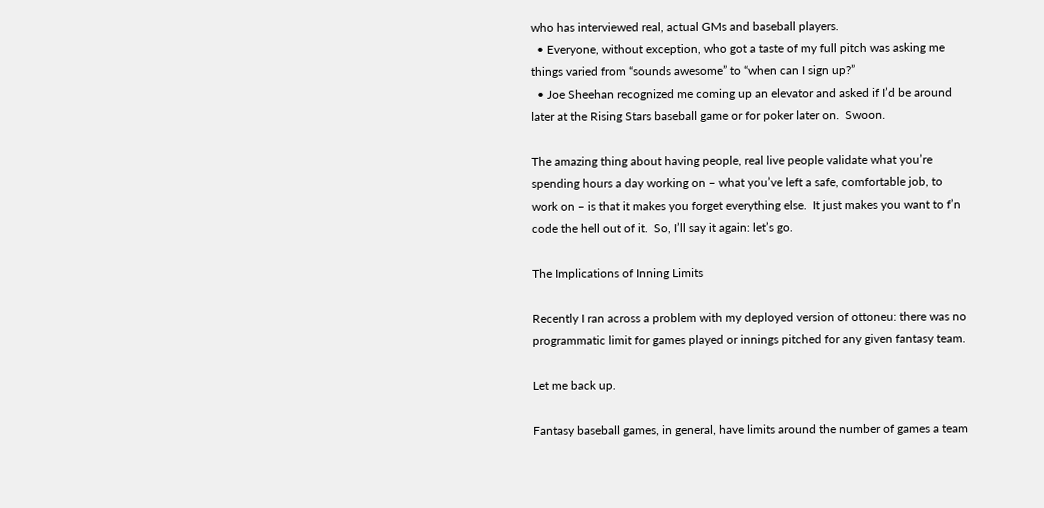who has interviewed real, actual GMs and baseball players.
  • Everyone, without exception, who got a taste of my full pitch was asking me things varied from “sounds awesome” to “when can I sign up?”
  • Joe Sheehan recognized me coming up an elevator and asked if I’d be around later at the Rising Stars baseball game or for poker later on.  Swoon.

The amazing thing about having people, real live people validate what you’re spending hours a day working on – what you’ve left a safe, comfortable job, to work on – is that it makes you forget everything else.  It just makes you want to f’n code the hell out of it.  So, I’ll say it again: let’s go.

The Implications of Inning Limits

Recently I ran across a problem with my deployed version of ottoneu: there was no programmatic limit for games played or innings pitched for any given fantasy team.

Let me back up.

Fantasy baseball games, in general, have limits around the number of games a team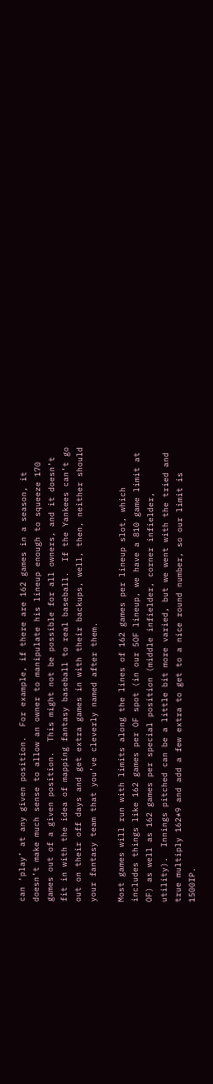can ‘play’ at any given position.  For example, if there are 162 games in a season, it doesn’t make much sense to allow an owner to manipulate his lineup enough to squeeze 170 games out of a given position.  This might not be possible for all owners, and it doesn’t fit in with the idea of mapping fantasy baseball to real baseball.  If the Yankees can’t go out on their off days and get extra games in with their backups, well, then, neither should your fantasy team that you’ve cleverly named after them.

Most games will run with limits along the lines of 162 games per lineup slot, which includes things like 162 games per OF spot (in our 5OF lineup, we have a 810 game limit at OF) as well as 162 games per special position (middle infielder, corner infielder, utility).  Innings pitched can be a little bit more varied, but we went with the tried and true multiply 162*9 and add a few extra to get to a nice round number, so our limit is 1500IP.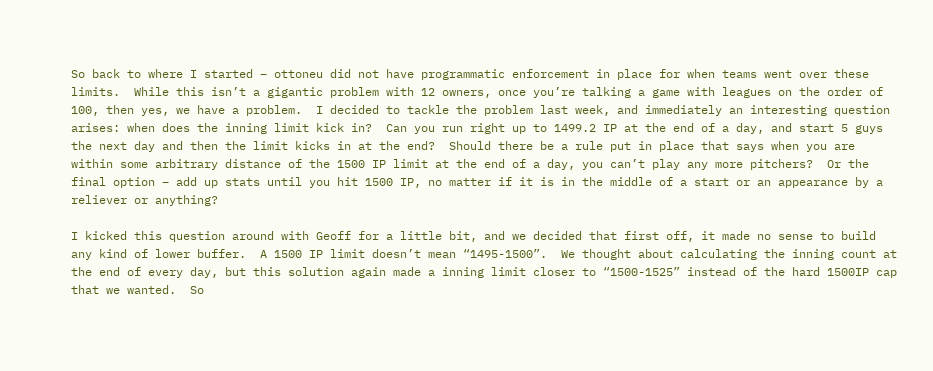So back to where I started – ottoneu did not have programmatic enforcement in place for when teams went over these limits.  While this isn’t a gigantic problem with 12 owners, once you’re talking a game with leagues on the order of 100, then yes, we have a problem.  I decided to tackle the problem last week, and immediately an interesting question arises: when does the inning limit kick in?  Can you run right up to 1499.2 IP at the end of a day, and start 5 guys the next day and then the limit kicks in at the end?  Should there be a rule put in place that says when you are within some arbitrary distance of the 1500 IP limit at the end of a day, you can’t play any more pitchers?  Or the final option – add up stats until you hit 1500 IP, no matter if it is in the middle of a start or an appearance by a reliever or anything?

I kicked this question around with Geoff for a little bit, and we decided that first off, it made no sense to build any kind of lower buffer.  A 1500 IP limit doesn’t mean “1495-1500”.  We thought about calculating the inning count at the end of every day, but this solution again made a inning limit closer to “1500-1525” instead of the hard 1500IP cap that we wanted.  So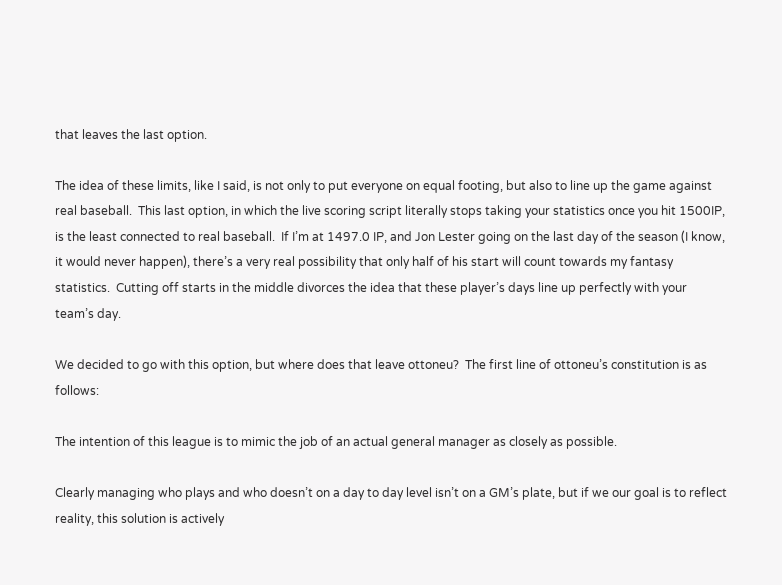that leaves the last option.

The idea of these limits, like I said, is not only to put everyone on equal footing, but also to line up the game against real baseball.  This last option, in which the live scoring script literally stops taking your statistics once you hit 1500IP, is the least connected to real baseball.  If I’m at 1497.0 IP, and Jon Lester going on the last day of the season (I know, it would never happen), there’s a very real possibility that only half of his start will count towards my fantasy statistics.  Cutting off starts in the middle divorces the idea that these player’s days line up perfectly with your team’s day.

We decided to go with this option, but where does that leave ottoneu?  The first line of ottoneu’s constitution is as follows:

The intention of this league is to mimic the job of an actual general manager as closely as possible.

Clearly managing who plays and who doesn’t on a day to day level isn’t on a GM’s plate, but if we our goal is to reflect reality, this solution is actively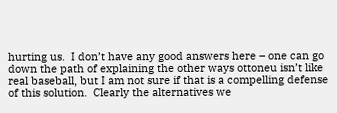hurting us.  I don’t have any good answers here – one can go down the path of explaining the other ways ottoneu isn’t like real baseball, but I am not sure if that is a compelling defense of this solution.  Clearly the alternatives we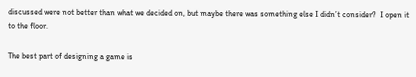discussed were not better than what we decided on, but maybe there was something else I didn’t consider?  I open it to the floor.

The best part of designing a game is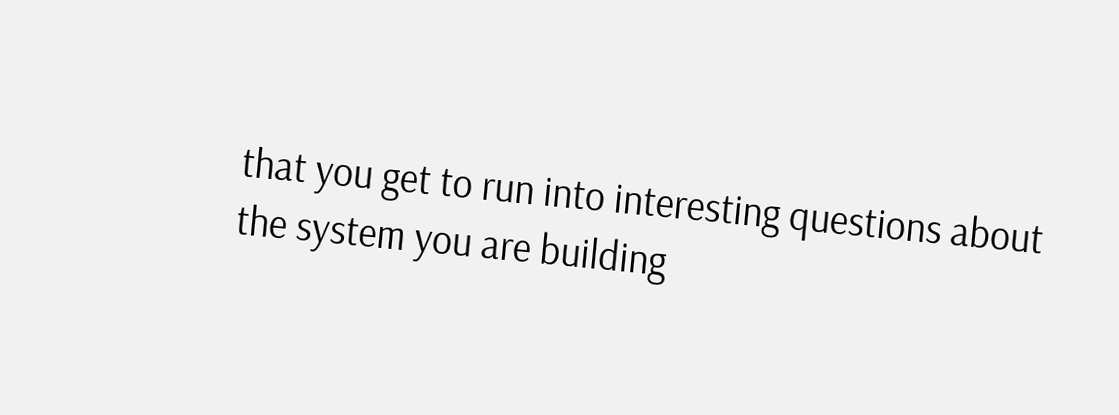that you get to run into interesting questions about the system you are building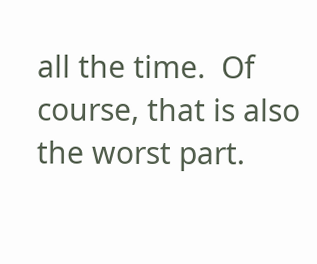all the time.  Of course, that is also the worst part.